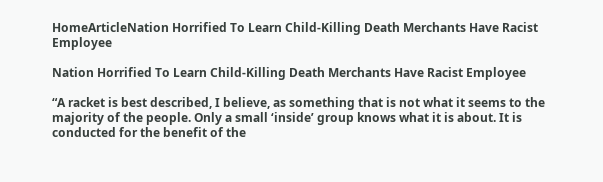HomeArticleNation Horrified To Learn Child-Killing Death Merchants Have Racist Employee

Nation Horrified To Learn Child-Killing Death Merchants Have Racist Employee

“A racket is best described, I believe, as something that is not what it seems to the majority of the people. Only a small ‘inside’ group knows what it is about. It is conducted for the benefit of the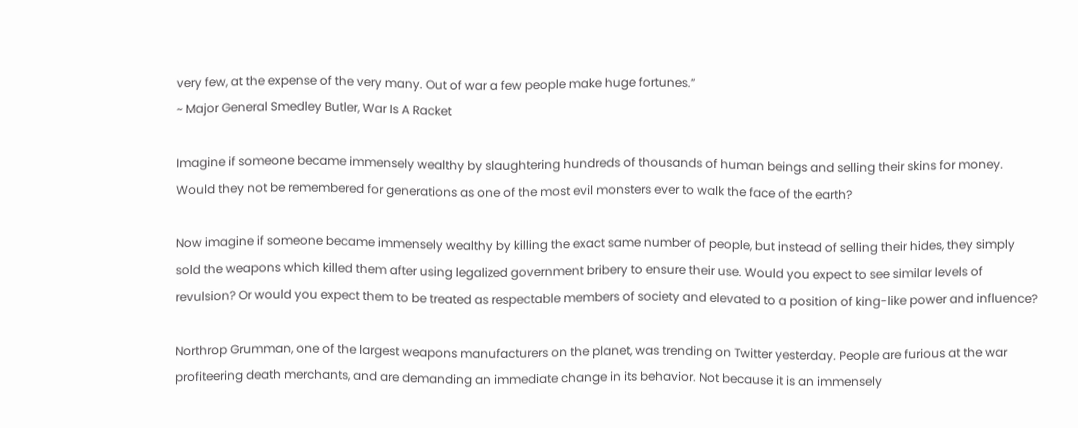very few, at the expense of the very many. Out of war a few people make huge fortunes.”
~ Major General Smedley Butler, War Is A Racket

Imagine if someone became immensely wealthy by slaughtering hundreds of thousands of human beings and selling their skins for money. Would they not be remembered for generations as one of the most evil monsters ever to walk the face of the earth?

Now imagine if someone became immensely wealthy by killing the exact same number of people, but instead of selling their hides, they simply sold the weapons which killed them after using legalized government bribery to ensure their use. Would you expect to see similar levels of revulsion? Or would you expect them to be treated as respectable members of society and elevated to a position of king-like power and influence?

Northrop Grumman, one of the largest weapons manufacturers on the planet, was trending on Twitter yesterday. People are furious at the war profiteering death merchants, and are demanding an immediate change in its behavior. Not because it is an immensely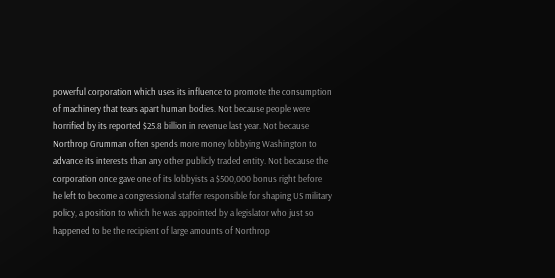powerful corporation which uses its influence to promote the consumption of machinery that tears apart human bodies. Not because people were horrified by its reported $25.8 billion in revenue last year. Not because Northrop Grumman often spends more money lobbying Washington to advance its interests than any other publicly traded entity. Not because the corporation once gave one of its lobbyists a $500,000 bonus right before he left to become a congressional staffer responsible for shaping US military policy, a position to which he was appointed by a legislator who just so happened to be the recipient of large amounts of Northrop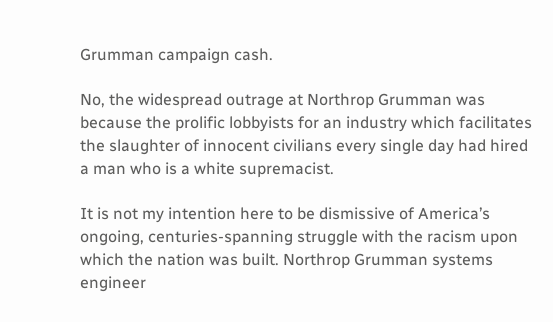Grumman campaign cash.

No, the widespread outrage at Northrop Grumman was because the prolific lobbyists for an industry which facilitates the slaughter of innocent civilians every single day had hired a man who is a white supremacist.

It is not my intention here to be dismissive of America’s ongoing, centuries-spanning struggle with the racism upon which the nation was built. Northrop Grumman systems engineer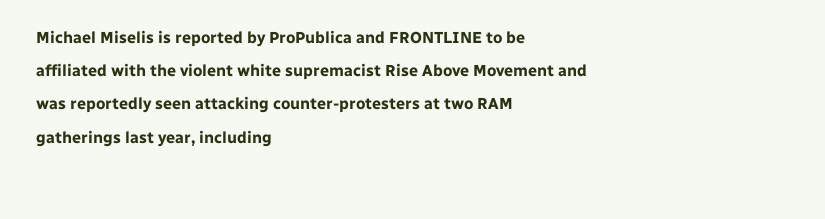Michael Miselis is reported by ProPublica and FRONTLINE to be affiliated with the violent white supremacist Rise Above Movement and was reportedly seen attacking counter-protesters at two RAM gatherings last year, including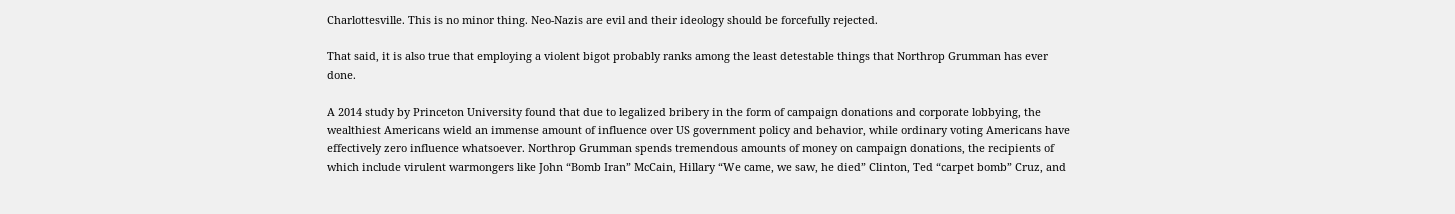Charlottesville. This is no minor thing. Neo-Nazis are evil and their ideology should be forcefully rejected.

That said, it is also true that employing a violent bigot probably ranks among the least detestable things that Northrop Grumman has ever done.

A 2014 study by Princeton University found that due to legalized bribery in the form of campaign donations and corporate lobbying, the wealthiest Americans wield an immense amount of influence over US government policy and behavior, while ordinary voting Americans have effectively zero influence whatsoever. Northrop Grumman spends tremendous amounts of money on campaign donations, the recipients of which include virulent warmongers like John “Bomb Iran” McCain, Hillary “We came, we saw, he died” Clinton, Ted “carpet bomb” Cruz, and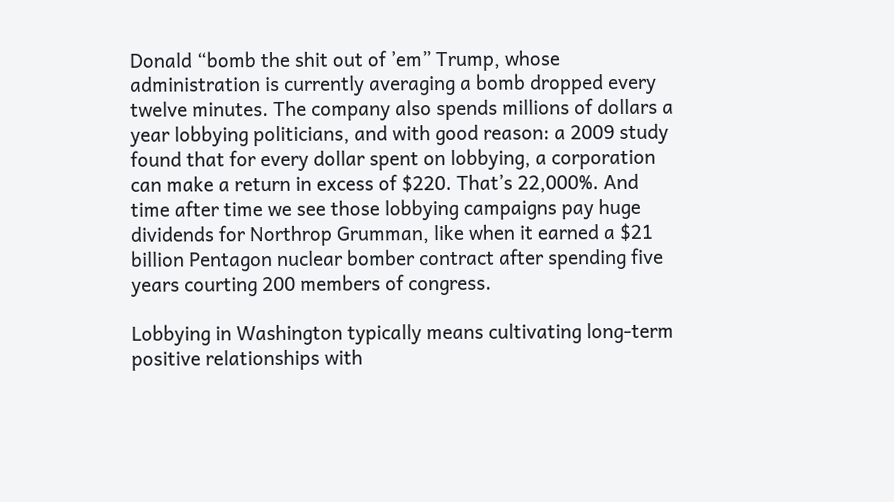Donald “bomb the shit out of ’em” Trump, whose administration is currently averaging a bomb dropped every twelve minutes. The company also spends millions of dollars a year lobbying politicians, and with good reason: a 2009 study found that for every dollar spent on lobbying, a corporation can make a return in excess of $220. That’s 22,000%. And time after time we see those lobbying campaigns pay huge dividends for Northrop Grumman, like when it earned a $21 billion Pentagon nuclear bomber contract after spending five years courting 200 members of congress.

Lobbying in Washington typically means cultivating long-term positive relationships with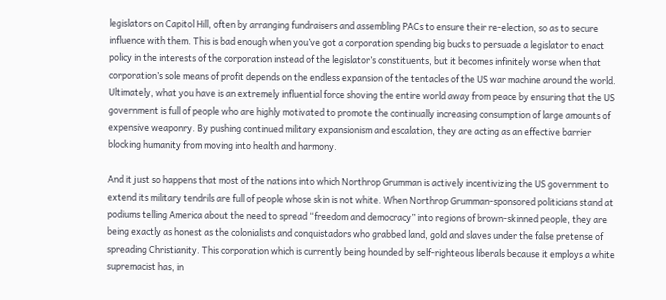legislators on Capitol Hill, often by arranging fundraisers and assembling PACs to ensure their re-election, so as to secure influence with them. This is bad enough when you’ve got a corporation spending big bucks to persuade a legislator to enact policy in the interests of the corporation instead of the legislator’s constituents, but it becomes infinitely worse when that corporation’s sole means of profit depends on the endless expansion of the tentacles of the US war machine around the world. Ultimately, what you have is an extremely influential force shoving the entire world away from peace by ensuring that the US government is full of people who are highly motivated to promote the continually increasing consumption of large amounts of expensive weaponry. By pushing continued military expansionism and escalation, they are acting as an effective barrier blocking humanity from moving into health and harmony.

And it just so happens that most of the nations into which Northrop Grumman is actively incentivizing the US government to extend its military tendrils are full of people whose skin is not white. When Northrop Grumman-sponsored politicians stand at podiums telling America about the need to spread “freedom and democracy” into regions of brown-skinned people, they are being exactly as honest as the colonialists and conquistadors who grabbed land, gold and slaves under the false pretense of spreading Christianity. This corporation which is currently being hounded by self-righteous liberals because it employs a white supremacist has, in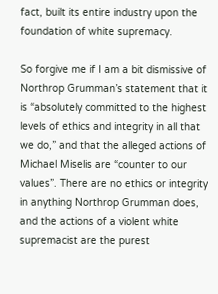fact, built its entire industry upon the foundation of white supremacy.

So forgive me if I am a bit dismissive of Northrop Grumman’s statement that it is “absolutely committed to the highest levels of ethics and integrity in all that we do,” and that the alleged actions of Michael Miselis are “counter to our values”. There are no ethics or integrity in anything Northrop Grumman does, and the actions of a violent white supremacist are the purest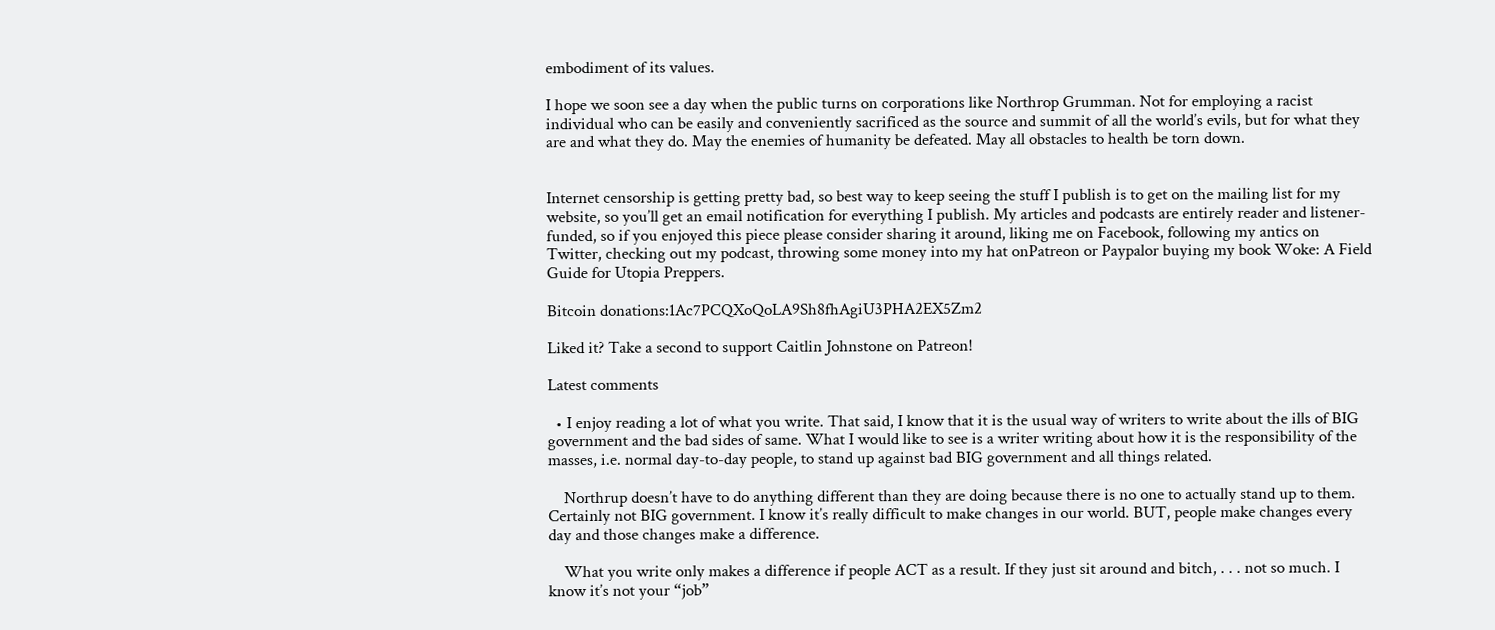embodiment of its values.

I hope we soon see a day when the public turns on corporations like Northrop Grumman. Not for employing a racist individual who can be easily and conveniently sacrificed as the source and summit of all the world’s evils, but for what they are and what they do. May the enemies of humanity be defeated. May all obstacles to health be torn down.


Internet censorship is getting pretty bad, so best way to keep seeing the stuff I publish is to get on the mailing list for my website, so you’ll get an email notification for everything I publish. My articles and podcasts are entirely reader and listener-funded, so if you enjoyed this piece please consider sharing it around, liking me on Facebook, following my antics on Twitter, checking out my podcast, throwing some money into my hat onPatreon or Paypalor buying my book Woke: A Field Guide for Utopia Preppers.

Bitcoin donations:1Ac7PCQXoQoLA9Sh8fhAgiU3PHA2EX5Zm2

Liked it? Take a second to support Caitlin Johnstone on Patreon!

Latest comments

  • I enjoy reading a lot of what you write. That said, I know that it is the usual way of writers to write about the ills of BIG government and the bad sides of same. What I would like to see is a writer writing about how it is the responsibility of the masses, i.e. normal day-to-day people, to stand up against bad BIG government and all things related.

    Northrup doesn’t have to do anything different than they are doing because there is no one to actually stand up to them. Certainly not BIG government. I know it’s really difficult to make changes in our world. BUT, people make changes every day and those changes make a difference.

    What you write only makes a difference if people ACT as a result. If they just sit around and bitch, . . . not so much. I know it’s not your “job”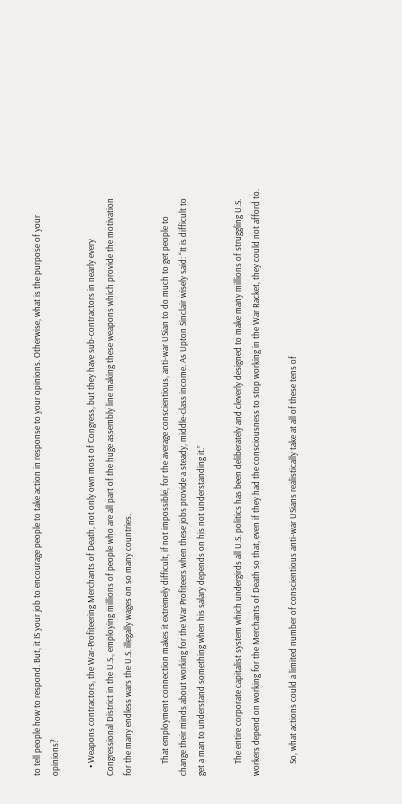to tell people how to respond. But, it IS your job to encourage people to take action in response to your opinions. Otherwise, what is the purpose of your opinions?

    • Weapons contractors, the War-Profiteering Merchants of Death, not only own most of Congress, but they have sub-contractors in nearly every Congressional District in the U.S., employing millions of people who are all part of the huge assembly line making these weapons which provide the motivation for the many endless wars the U.S. illegally wages on so many countries.

      That employment connection makes it extremely difficult, if not impossible, for the average conscientious, anti-war USian to do much to get people to change their minds about working for the War Profiteers when these jobs provide a steady, middle-class income. As Upton Sinclair wisely said: “It is difficult to get a man to understand something when his salary depends on his not understanding it.”

      The entire corporate capitalist system which undergirds all U.S. politics has been deliberately and cleverly designed to make many millions of struggling U.S. workers depend on working for the Merchants of Death so that, even if they had the consciousness to stop working in the War Racket, they could not afford to.

      So, what actions could a limited number of conscientious anti-war USians realistically take at all of these tens of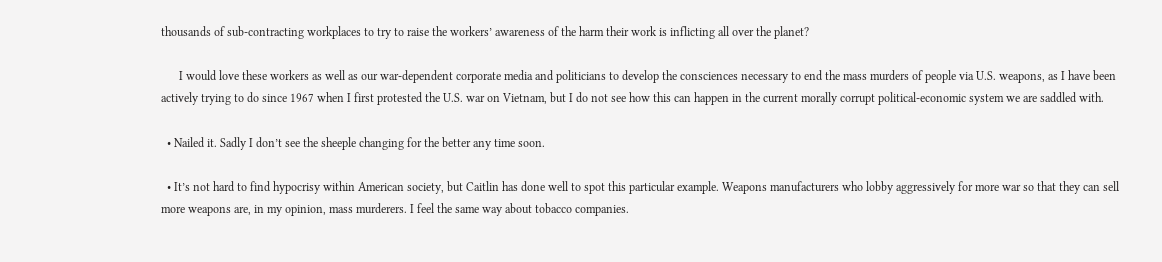thousands of sub-contracting workplaces to try to raise the workers’ awareness of the harm their work is inflicting all over the planet?

      I would love these workers as well as our war-dependent corporate media and politicians to develop the consciences necessary to end the mass murders of people via U.S. weapons, as I have been actively trying to do since 1967 when I first protested the U.S. war on Vietnam, but I do not see how this can happen in the current morally corrupt political-economic system we are saddled with.

  • Nailed it. Sadly I don’t see the sheeple changing for the better any time soon.

  • It’s not hard to find hypocrisy within American society, but Caitlin has done well to spot this particular example. Weapons manufacturers who lobby aggressively for more war so that they can sell more weapons are, in my opinion, mass murderers. I feel the same way about tobacco companies.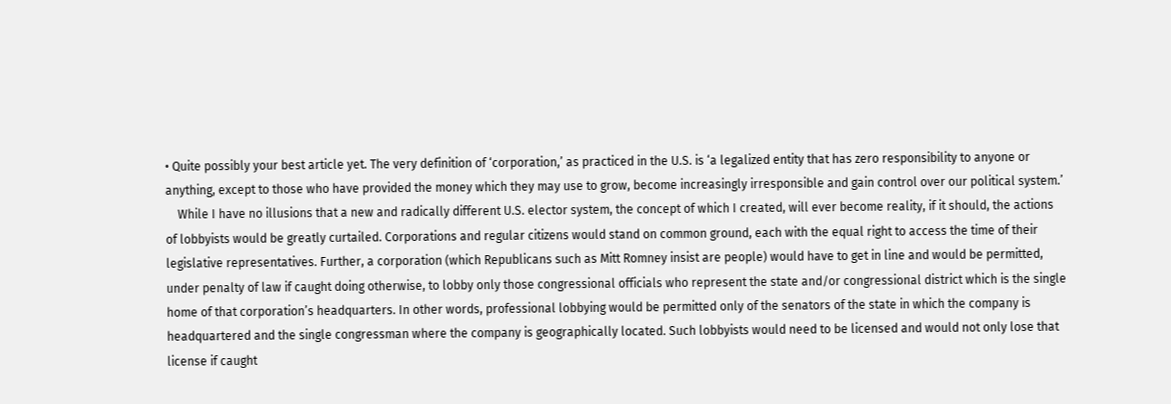• Quite possibly your best article yet. The very definition of ‘corporation,’ as practiced in the U.S. is ‘a legalized entity that has zero responsibility to anyone or anything, except to those who have provided the money which they may use to grow, become increasingly irresponsible and gain control over our political system.’
    While I have no illusions that a new and radically different U.S. elector system, the concept of which I created, will ever become reality, if it should, the actions of lobbyists would be greatly curtailed. Corporations and regular citizens would stand on common ground, each with the equal right to access the time of their legislative representatives. Further, a corporation (which Republicans such as Mitt Romney insist are people) would have to get in line and would be permitted, under penalty of law if caught doing otherwise, to lobby only those congressional officials who represent the state and/or congressional district which is the single home of that corporation’s headquarters. In other words, professional lobbying would be permitted only of the senators of the state in which the company is headquartered and the single congressman where the company is geographically located. Such lobbyists would need to be licensed and would not only lose that license if caught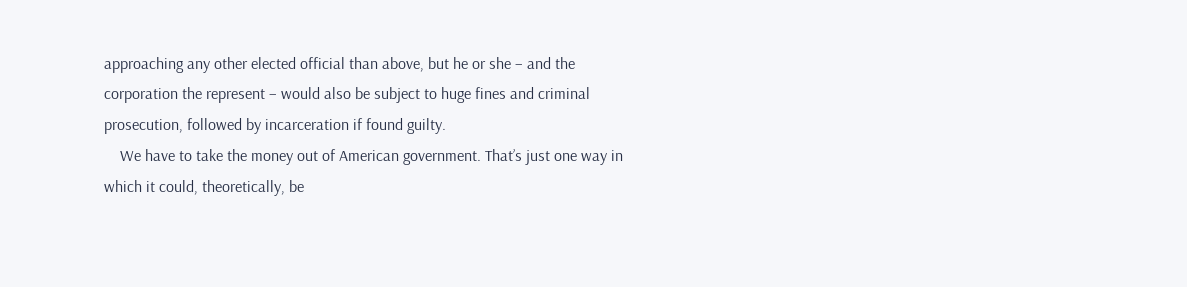approaching any other elected official than above, but he or she – and the corporation the represent – would also be subject to huge fines and criminal prosecution, followed by incarceration if found guilty.
    We have to take the money out of American government. That’s just one way in which it could, theoretically, be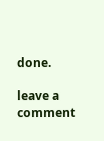done.

leave a comment